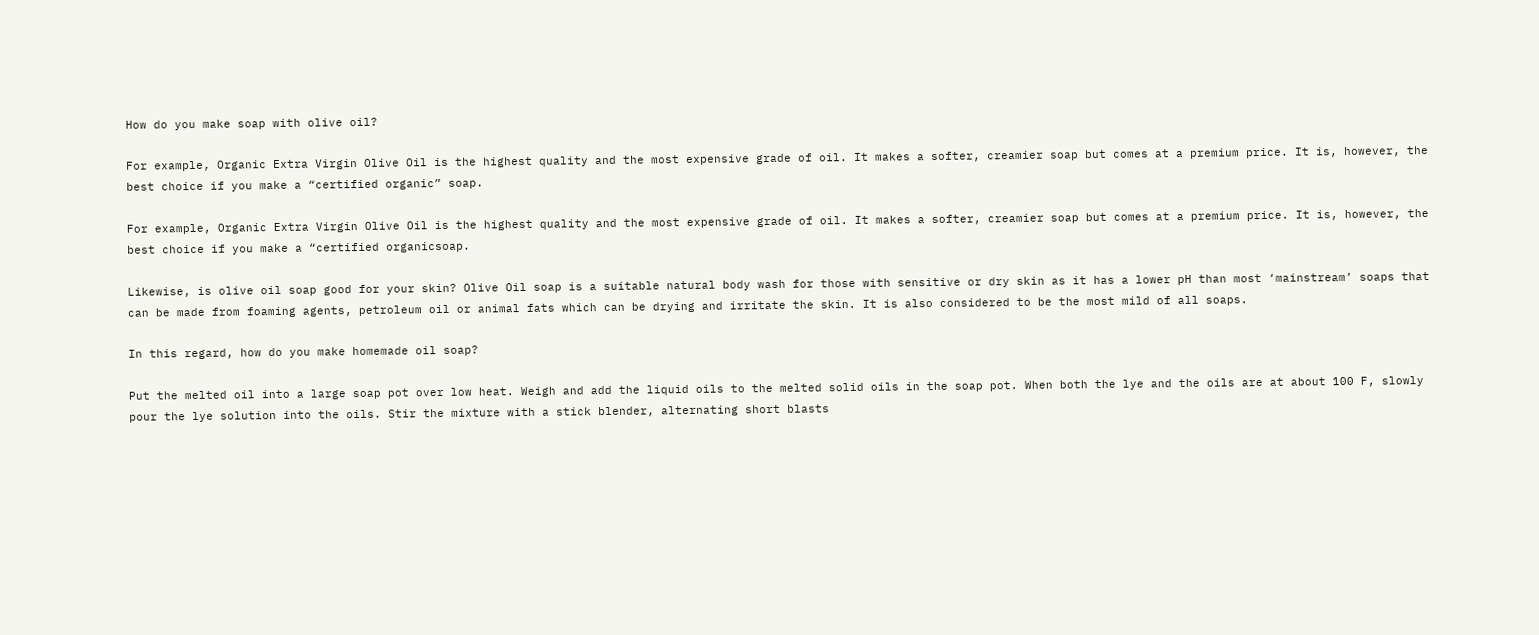How do you make soap with olive oil?

For example, Organic Extra Virgin Olive Oil is the highest quality and the most expensive grade of oil. It makes a softer, creamier soap but comes at a premium price. It is, however, the best choice if you make a “certified organic” soap.

For example, Organic Extra Virgin Olive Oil is the highest quality and the most expensive grade of oil. It makes a softer, creamier soap but comes at a premium price. It is, however, the best choice if you make a “certified organicsoap.

Likewise, is olive oil soap good for your skin? Olive Oil soap is a suitable natural body wash for those with sensitive or dry skin as it has a lower pH than most ‘mainstream’ soaps that can be made from foaming agents, petroleum oil or animal fats which can be drying and irritate the skin. It is also considered to be the most mild of all soaps.

In this regard, how do you make homemade oil soap?

Put the melted oil into a large soap pot over low heat. Weigh and add the liquid oils to the melted solid oils in the soap pot. When both the lye and the oils are at about 100 F, slowly pour the lye solution into the oils. Stir the mixture with a stick blender, alternating short blasts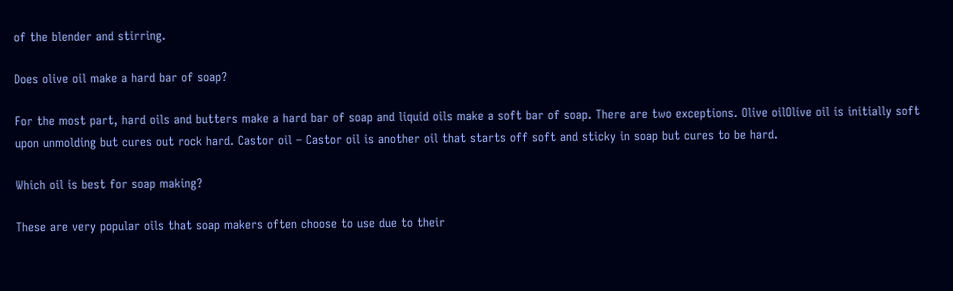of the blender and stirring.

Does olive oil make a hard bar of soap?

For the most part, hard oils and butters make a hard bar of soap and liquid oils make a soft bar of soap. There are two exceptions. Olive oilOlive oil is initially soft upon unmolding but cures out rock hard. Castor oil – Castor oil is another oil that starts off soft and sticky in soap but cures to be hard.

Which oil is best for soap making?

These are very popular oils that soap makers often choose to use due to their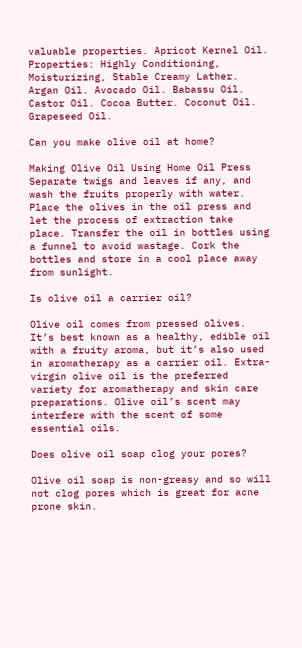valuable properties. Apricot Kernel Oil. Properties: Highly Conditioning, Moisturizing, Stable Creamy Lather. Argan Oil. Avocado Oil. Babassu Oil. Castor Oil. Cocoa Butter. Coconut Oil. Grapeseed Oil.

Can you make olive oil at home?

Making Olive Oil Using Home Oil Press Separate twigs and leaves if any, and wash the fruits properly with water. Place the olives in the oil press and let the process of extraction take place. Transfer the oil in bottles using a funnel to avoid wastage. Cork the bottles and store in a cool place away from sunlight.

Is olive oil a carrier oil?

Olive oil comes from pressed olives. It’s best known as a healthy, edible oil with a fruity aroma, but it’s also used in aromatherapy as a carrier oil. Extra-virgin olive oil is the preferred variety for aromatherapy and skin care preparations. Olive oil’s scent may interfere with the scent of some essential oils.

Does olive oil soap clog your pores?

Olive oil soap is non-greasy and so will not clog pores which is great for acne prone skin.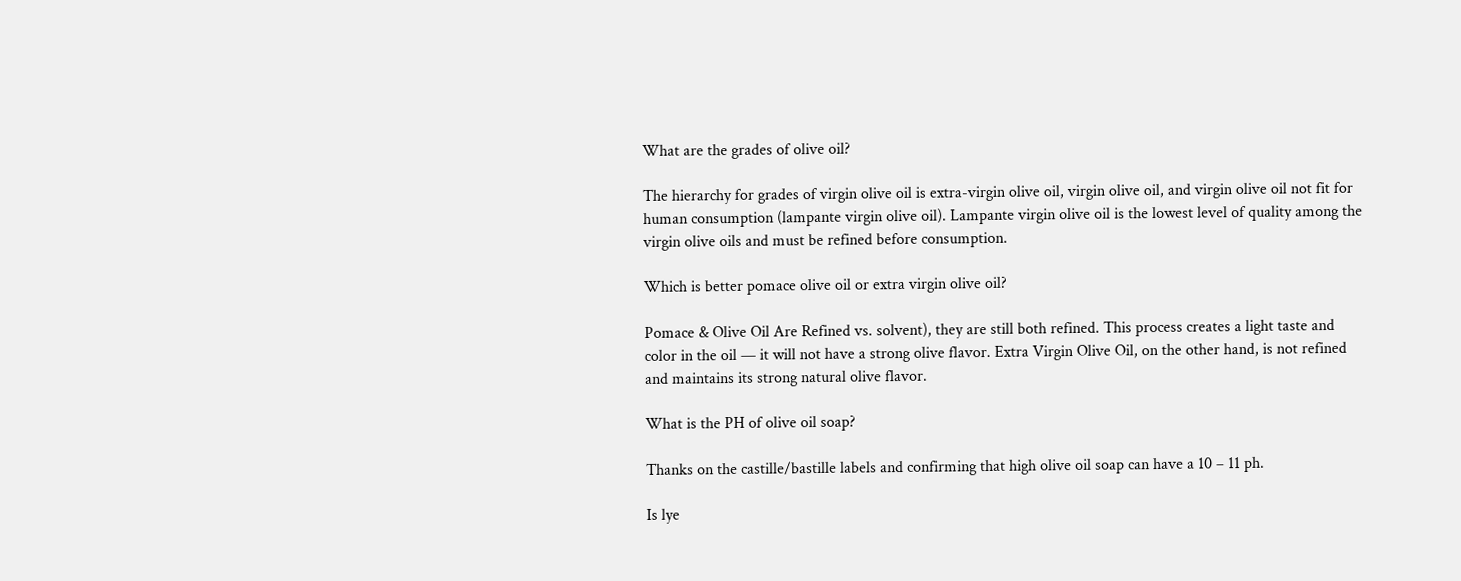What are the grades of olive oil?

The hierarchy for grades of virgin olive oil is extra-virgin olive oil, virgin olive oil, and virgin olive oil not fit for human consumption (lampante virgin olive oil). Lampante virgin olive oil is the lowest level of quality among the virgin olive oils and must be refined before consumption.

Which is better pomace olive oil or extra virgin olive oil?

Pomace & Olive Oil Are Refined vs. solvent), they are still both refined. This process creates a light taste and color in the oil — it will not have a strong olive flavor. Extra Virgin Olive Oil, on the other hand, is not refined and maintains its strong natural olive flavor.

What is the PH of olive oil soap?

Thanks on the castille/bastille labels and confirming that high olive oil soap can have a 10 – 11 ph.

Is lye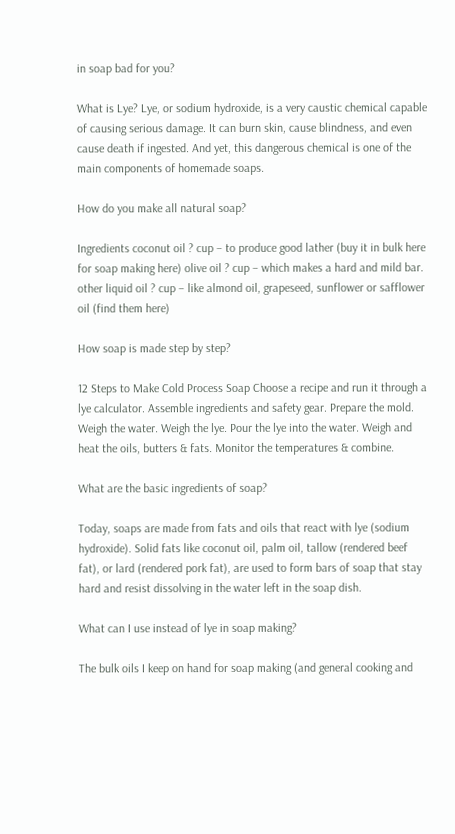in soap bad for you?

What is Lye? Lye, or sodium hydroxide, is a very caustic chemical capable of causing serious damage. It can burn skin, cause blindness, and even cause death if ingested. And yet, this dangerous chemical is one of the main components of homemade soaps.

How do you make all natural soap?

Ingredients coconut oil ? cup – to produce good lather (buy it in bulk here for soap making here) olive oil ? cup – which makes a hard and mild bar. other liquid oil ? cup – like almond oil, grapeseed, sunflower or safflower oil (find them here)

How soap is made step by step?

12 Steps to Make Cold Process Soap Choose a recipe and run it through a lye calculator. Assemble ingredients and safety gear. Prepare the mold. Weigh the water. Weigh the lye. Pour the lye into the water. Weigh and heat the oils, butters & fats. Monitor the temperatures & combine.

What are the basic ingredients of soap?

Today, soaps are made from fats and oils that react with lye (sodium hydroxide). Solid fats like coconut oil, palm oil, tallow (rendered beef fat), or lard (rendered pork fat), are used to form bars of soap that stay hard and resist dissolving in the water left in the soap dish.

What can I use instead of lye in soap making?

The bulk oils I keep on hand for soap making (and general cooking and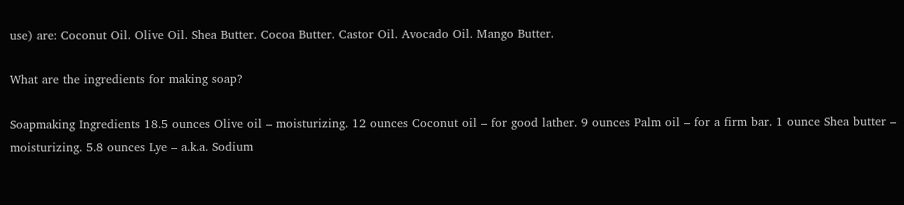use) are: Coconut Oil. Olive Oil. Shea Butter. Cocoa Butter. Castor Oil. Avocado Oil. Mango Butter.

What are the ingredients for making soap?

Soapmaking Ingredients 18.5 ounces Olive oil – moisturizing. 12 ounces Coconut oil – for good lather. 9 ounces Palm oil – for a firm bar. 1 ounce Shea butter – moisturizing. 5.8 ounces Lye – a.k.a. Sodium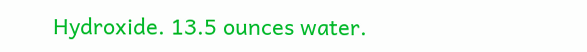Hydroxide. 13.5 ounces water.